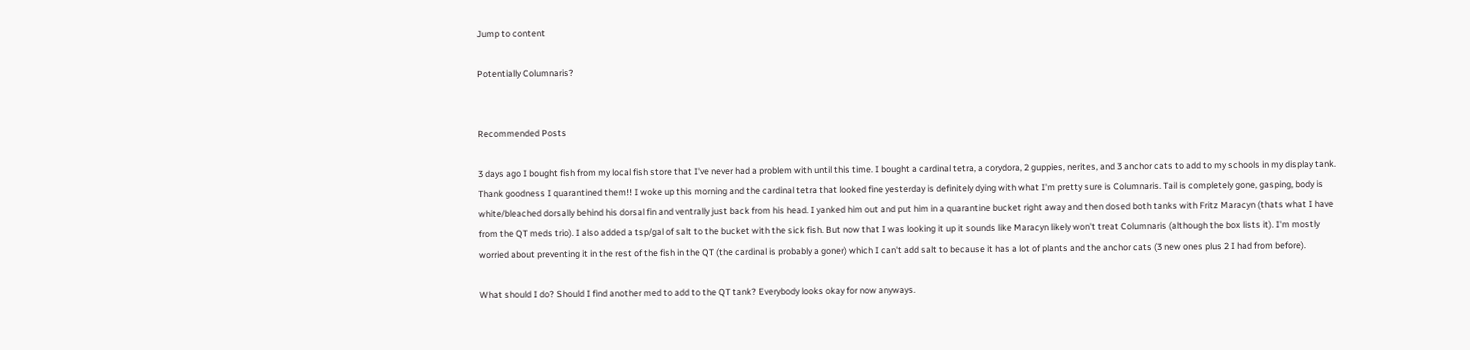Jump to content

Potentially Columnaris?


Recommended Posts

3 days ago I bought fish from my local fish store that I've never had a problem with until this time. I bought a cardinal tetra, a corydora, 2 guppies, nerites, and 3 anchor cats to add to my schools in my display tank. Thank goodness I quarantined them!! I woke up this morning and the cardinal tetra that looked fine yesterday is definitely dying with what I'm pretty sure is Columnaris. Tail is completely gone, gasping, body is white/bleached dorsally behind his dorsal fin and ventrally just back from his head. I yanked him out and put him in a quarantine bucket right away and then dosed both tanks with Fritz Maracyn (thats what I have from the QT meds trio). I also added a tsp/gal of salt to the bucket with the sick fish. But now that I was looking it up it sounds like Maracyn likely won't treat Columnaris (although the box lists it). I'm mostly worried about preventing it in the rest of the fish in the QT (the cardinal is probably a goner) which I can't add salt to because it has a lot of plants and the anchor cats (3 new ones plus 2 I had from before).

What should I do? Should I find another med to add to the QT tank? Everybody looks okay for now anyways.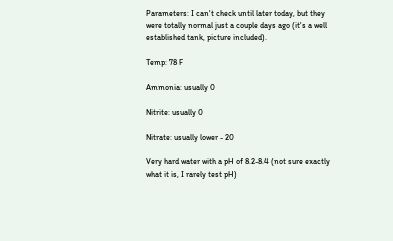Parameters: I can't check until later today, but they were totally normal just a couple days ago (it's a well established tank, picture included).

Temp: 78 F

Ammonia: usually 0

Nitrite: usually 0

Nitrate: usually lower - 20

Very hard water with a pH of 8.2-8.4 (not sure exactly what it is, I rarely test pH)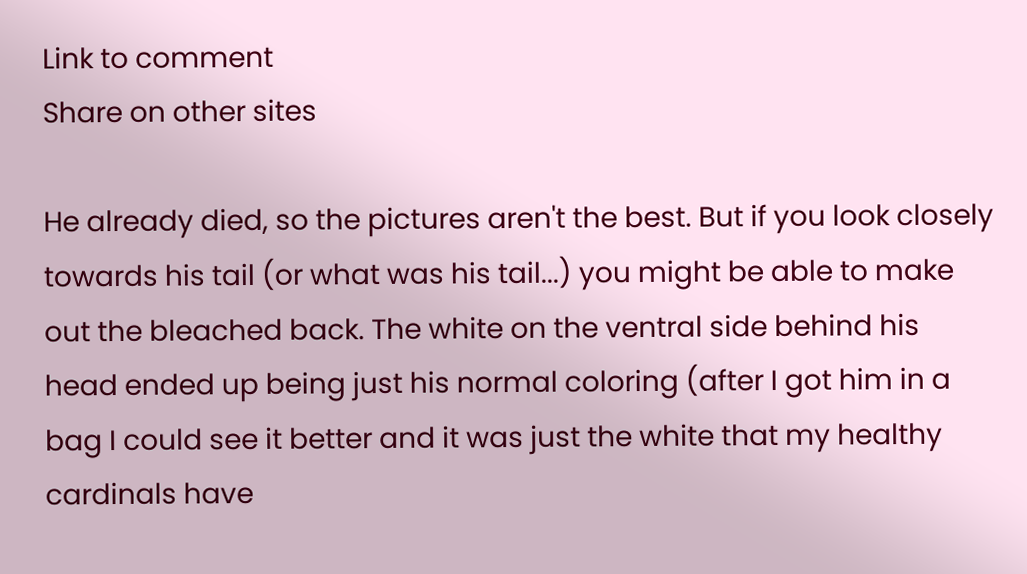Link to comment
Share on other sites

He already died, so the pictures aren't the best. But if you look closely towards his tail (or what was his tail...) you might be able to make out the bleached back. The white on the ventral side behind his head ended up being just his normal coloring (after I got him in a bag I could see it better and it was just the white that my healthy cardinals have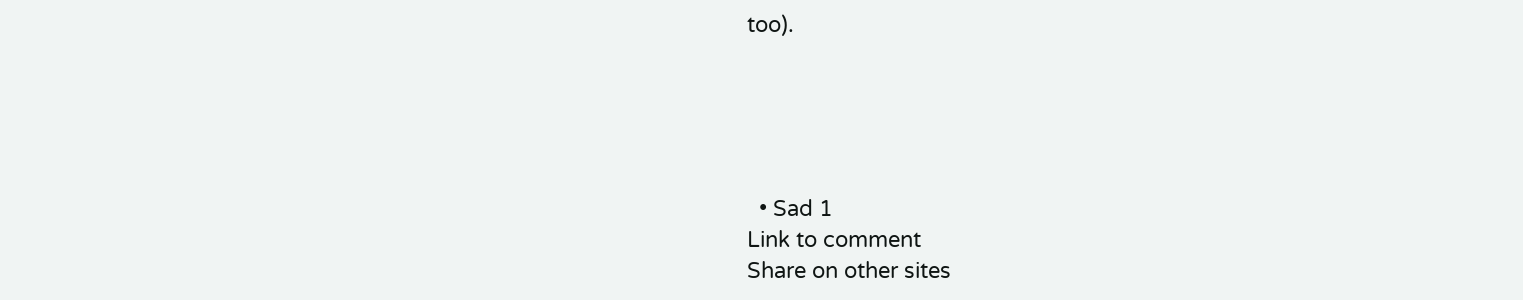too).





  • Sad 1
Link to comment
Share on other sites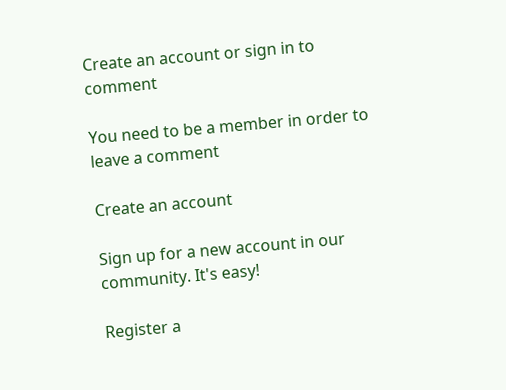Create an account or sign in to comment

You need to be a member in order to leave a comment

Create an account

Sign up for a new account in our community. It's easy!

Register a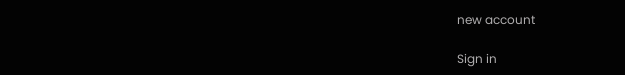new account

Sign in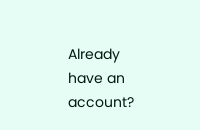Already have an account?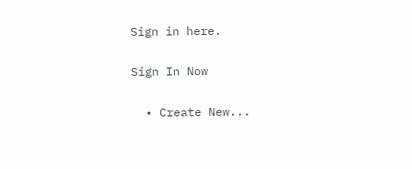Sign in here.

Sign In Now

  • Create New...